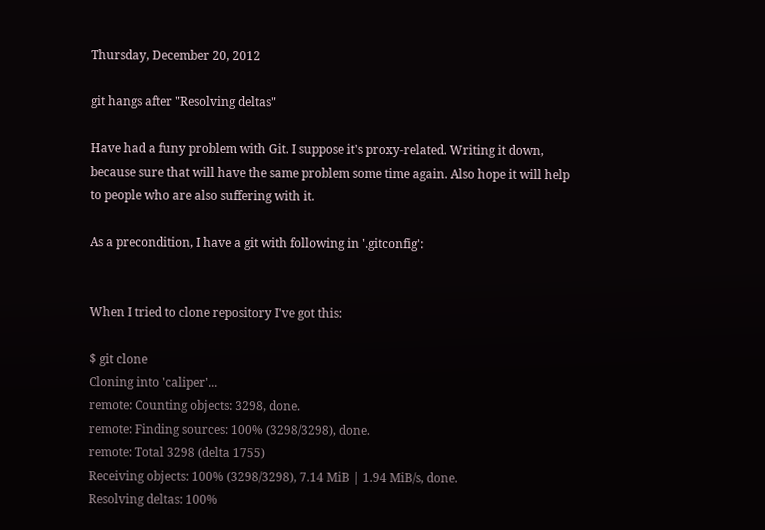Thursday, December 20, 2012

git hangs after "Resolving deltas"

Have had a funy problem with Git. I suppose it's proxy-related. Writing it down, because sure that will have the same problem some time again. Also hope it will help to people who are also suffering with it.

As a precondition, I have a git with following in '.gitconfig':


When I tried to clone repository I've got this:

$ git clone
Cloning into 'caliper'...
remote: Counting objects: 3298, done.
remote: Finding sources: 100% (3298/3298), done.
remote: Total 3298 (delta 1755)
Receiving objects: 100% (3298/3298), 7.14 MiB | 1.94 MiB/s, done.
Resolving deltas: 100%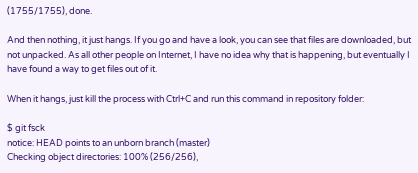(1755/1755), done.

And then nothing, it just hangs. If you go and have a look, you can see that files are downloaded, but not unpacked. As all other people on Internet, I have no idea why that is happening, but eventually I have found a way to get files out of it.

When it hangs, just kill the process with Ctrl+C and run this command in repository folder:

$ git fsck
notice: HEAD points to an unborn branch (master)
Checking object directories: 100% (256/256),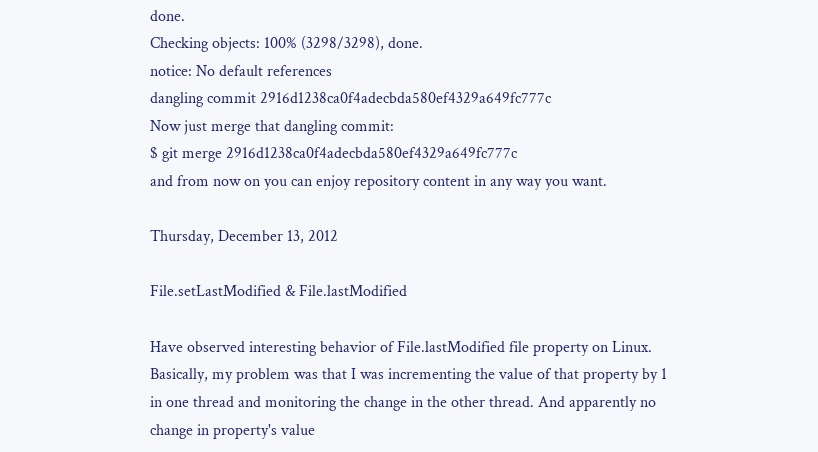done.
Checking objects: 100% (3298/3298), done.
notice: No default references
dangling commit 2916d1238ca0f4adecbda580ef4329a649fc777c
Now just merge that dangling commit:
$ git merge 2916d1238ca0f4adecbda580ef4329a649fc777c
and from now on you can enjoy repository content in any way you want.

Thursday, December 13, 2012

File.setLastModified & File.lastModified

Have observed interesting behavior of File.lastModified file property on Linux. Basically, my problem was that I was incrementing the value of that property by 1 in one thread and monitoring the change in the other thread. And apparently no change in property's value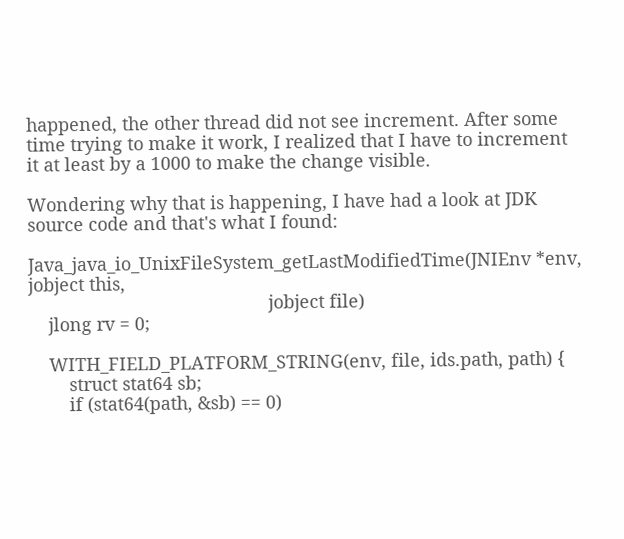happened, the other thread did not see increment. After some time trying to make it work, I realized that I have to increment it at least by a 1000 to make the change visible.

Wondering why that is happening, I have had a look at JDK source code and that's what I found:

Java_java_io_UnixFileSystem_getLastModifiedTime(JNIEnv *env, jobject this,
                                                jobject file)
    jlong rv = 0;

    WITH_FIELD_PLATFORM_STRING(env, file, ids.path, path) {
        struct stat64 sb;
        if (stat64(path, &sb) == 0)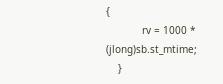{
            rv = 1000 * (jlong)sb.st_mtime;
    }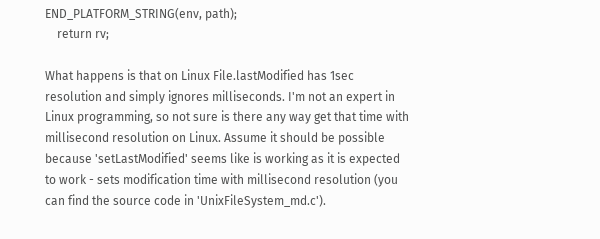END_PLATFORM_STRING(env, path);
    return rv;

What happens is that on Linux File.lastModified has 1sec resolution and simply ignores milliseconds. I'm not an expert in Linux programming, so not sure is there any way get that time with millisecond resolution on Linux. Assume it should be possible because 'setLastModified' seems like is working as it is expected to work - sets modification time with millisecond resolution (you can find the source code in 'UnixFileSystem_md.c').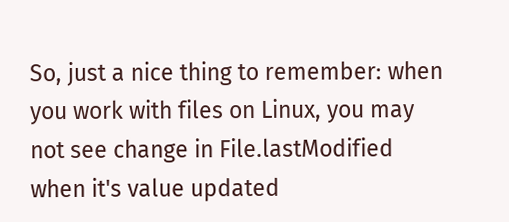So, just a nice thing to remember: when you work with files on Linux, you may not see change in File.lastModified when it's value updated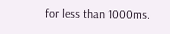for less than 1000ms.